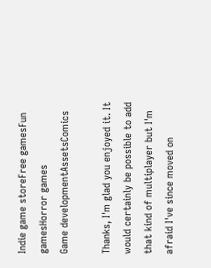Indie game storeFree gamesFun gamesHorror games
Game developmentAssetsComics

Thanks, I'm glad you enjoyed it. It would certainly be possible to add that kind of multiplayer but I'm afraid I've since moved on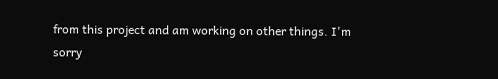from this project and am working on other things. I'm sorry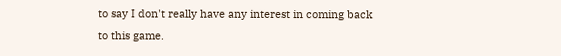to say I don't really have any interest in coming back to this game.